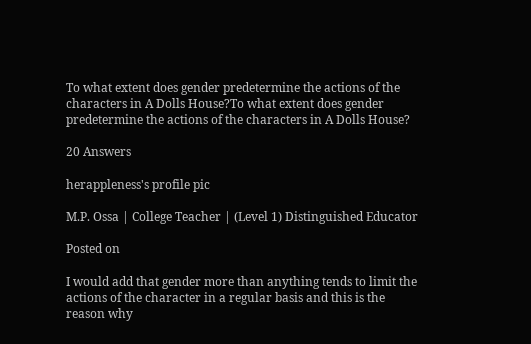To what extent does gender predetermine the actions of the characters in A Dolls House?To what extent does gender predetermine the actions of the characters in A Dolls House?

20 Answers

herappleness's profile pic

M.P. Ossa | College Teacher | (Level 1) Distinguished Educator

Posted on

I would add that gender more than anything tends to limit the actions of the character in a regular basis and this is the reason why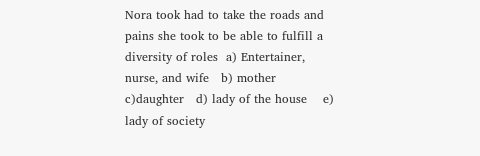Nora took had to take the roads and pains she took to be able to fulfill a diversity of roles  a) Entertainer, nurse, and wife   b) mother   c)daughter   d) lady of the house    e) lady of society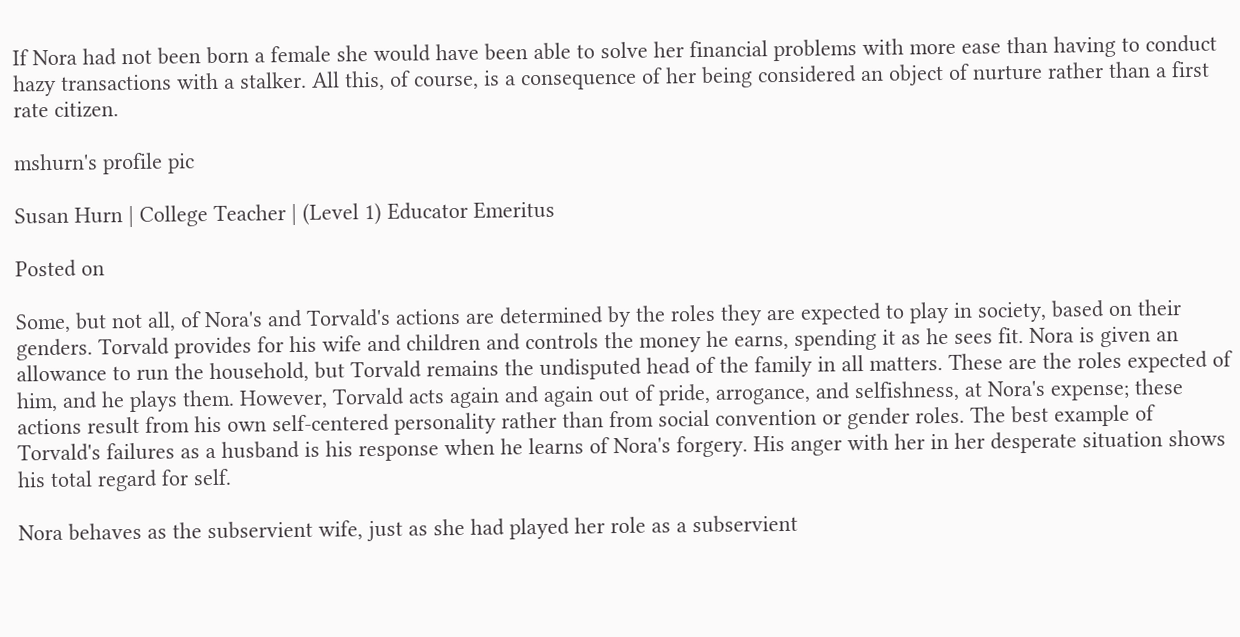If Nora had not been born a female she would have been able to solve her financial problems with more ease than having to conduct hazy transactions with a stalker. All this, of course, is a consequence of her being considered an object of nurture rather than a first rate citizen.

mshurn's profile pic

Susan Hurn | College Teacher | (Level 1) Educator Emeritus

Posted on

Some, but not all, of Nora's and Torvald's actions are determined by the roles they are expected to play in society, based on their genders. Torvald provides for his wife and children and controls the money he earns, spending it as he sees fit. Nora is given an allowance to run the household, but Torvald remains the undisputed head of the family in all matters. These are the roles expected of him, and he plays them. However, Torvald acts again and again out of pride, arrogance, and selfishness, at Nora's expense; these actions result from his own self-centered personality rather than from social convention or gender roles. The best example of Torvald's failures as a husband is his response when he learns of Nora's forgery. His anger with her in her desperate situation shows his total regard for self.

Nora behaves as the subservient wife, just as she had played her role as a subservient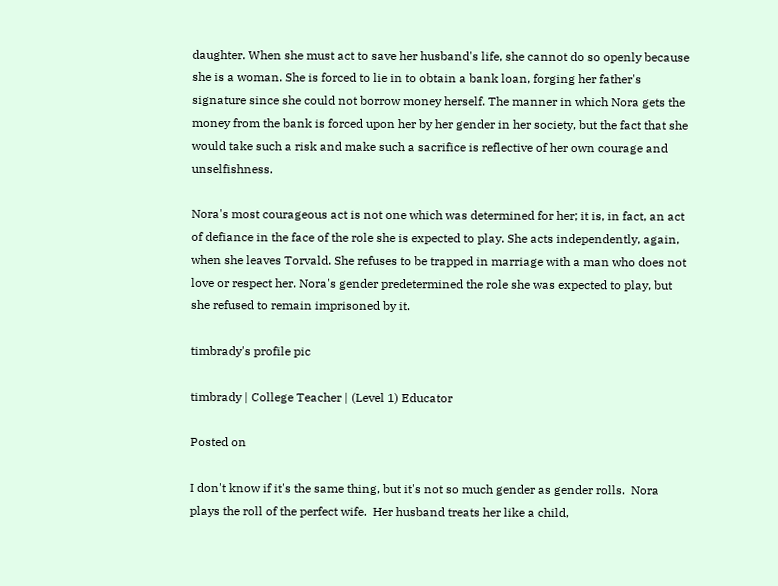daughter. When she must act to save her husband's life, she cannot do so openly because she is a woman. She is forced to lie in to obtain a bank loan, forging her father's signature since she could not borrow money herself. The manner in which Nora gets the money from the bank is forced upon her by her gender in her society, but the fact that she would take such a risk and make such a sacrifice is reflective of her own courage and unselfishness.

Nora's most courageous act is not one which was determined for her; it is, in fact, an act of defiance in the face of the role she is expected to play. She acts independently, again, when she leaves Torvald. She refuses to be trapped in marriage with a man who does not love or respect her. Nora's gender predetermined the role she was expected to play, but she refused to remain imprisoned by it.

timbrady's profile pic

timbrady | College Teacher | (Level 1) Educator

Posted on

I don't know if it's the same thing, but it's not so much gender as gender rolls.  Nora plays the roll of the perfect wife.  Her husband treats her like a child,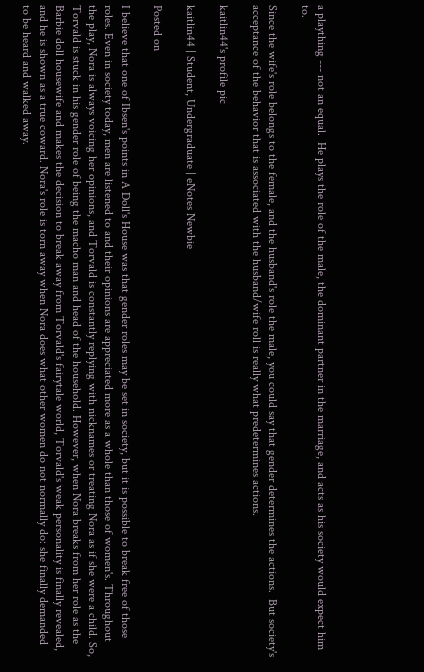a plaything --- not an equal.  He plays the role of the male, the dominant partner in the marriage, and acts as his society would expect him to.

Since the wife's role belongs to the female, and the husband's role the male, you could say that gender determines the actions.  But society's acceptance of the behavior that is associated with the husband/wife roll is really what predetermines actions.

kaitlin44's profile pic

kaitlin44 | Student, Undergraduate | eNotes Newbie

Posted on

I believe that one of Ibsen's points in A Doll's House was that gender roles may be set in society, but it is possible to break free of those roles. Even in society today, men are listened to and their opinions are appreciated more as a whole than those of women's. Throughout the play, Nora is always voicing her opinions, and Torvald is constantly replying with nicknames or treating Nora as if she were a child. So, Torvald is stuck in his gender role of being the macho man and head of the household. However, when Nora breaks from her role as the Barbie doll housewife and makes the decision to break away from Torvald's fairytale world, Torvald's weak personality is finally revealed, and he is shown as a true coward. Nora's role is torn away when Nora does what other women do not normally do: she finally demanded to be heard and walked away.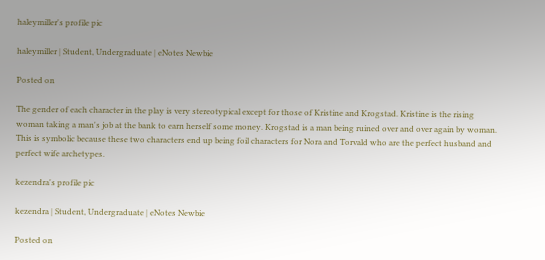haleymiller's profile pic

haleymiller | Student, Undergraduate | eNotes Newbie

Posted on

The gender of each character in the play is very stereotypical except for those of Kristine and Krogstad. Kristine is the rising woman taking a man's job at the bank to earn herself some money. Krogstad is a man being ruined over and over again by woman. This is symbolic because these two characters end up being foil characters for Nora and Torvald who are the perfect husband and perfect wife archetypes.

kezendra's profile pic

kezendra | Student, Undergraduate | eNotes Newbie

Posted on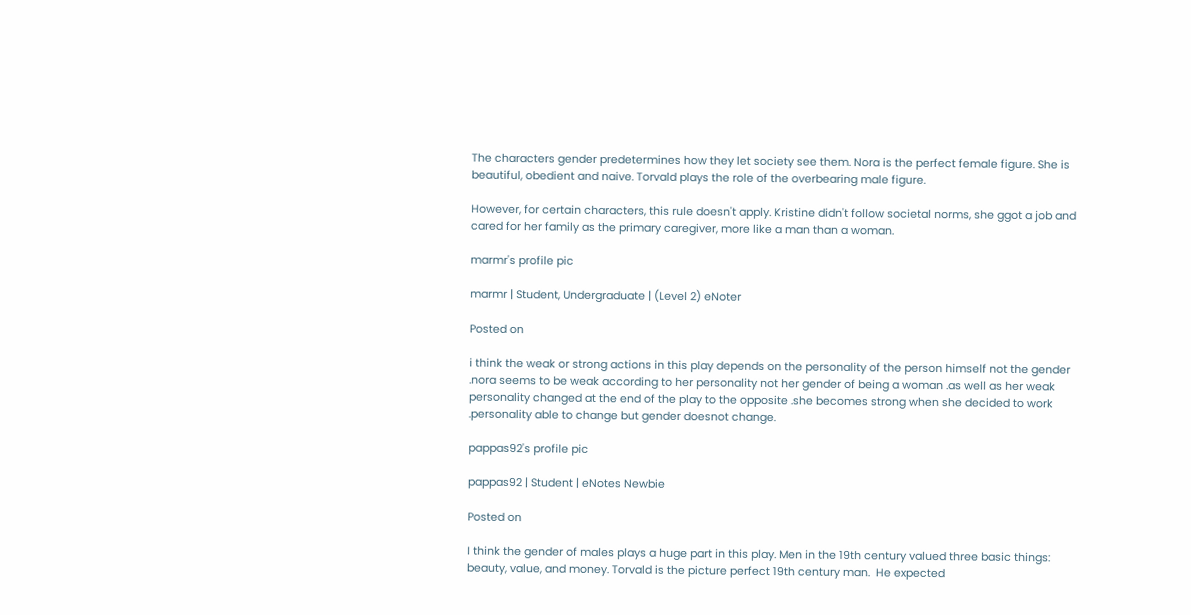The characters gender predetermines how they let society see them. Nora is the perfect female figure. She is beautiful, obedient and naive. Torvald plays the role of the overbearing male figure.

However, for certain characters, this rule doesn't apply. Kristine didn't follow societal norms, she ggot a job and cared for her family as the primary caregiver, more like a man than a woman.

marmr's profile pic

marmr | Student, Undergraduate | (Level 2) eNoter

Posted on

i think the weak or strong actions in this play depends on the personality of the person himself not the gender .nora seems to be weak according to her personality not her gender of being a woman .as well as her weak personality changed at the end of the play to the opposite .she becomes strong when she decided to work .personality able to change but gender doesnot change.

pappas92's profile pic

pappas92 | Student | eNotes Newbie

Posted on

I think the gender of males plays a huge part in this play. Men in the 19th century valued three basic things: beauty, value, and money. Torvald is the picture perfect 19th century man.  He expected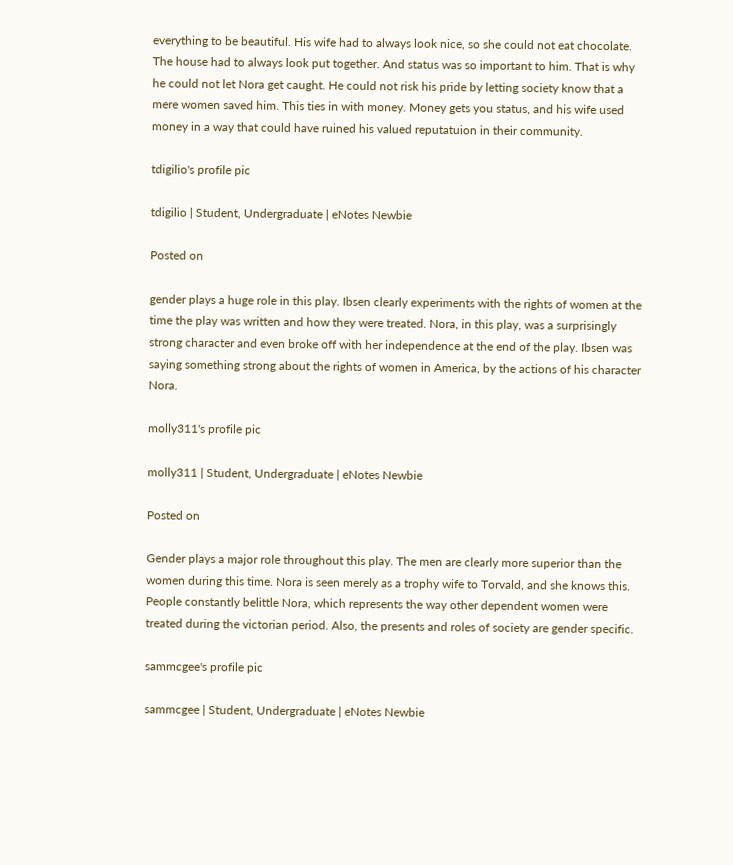everything to be beautiful. His wife had to always look nice, so she could not eat chocolate. The house had to always look put together. And status was so important to him. That is why he could not let Nora get caught. He could not risk his pride by letting society know that a mere women saved him. This ties in with money. Money gets you status, and his wife used money in a way that could have ruined his valued reputatuion in their community.

tdigilio's profile pic

tdigilio | Student, Undergraduate | eNotes Newbie

Posted on

gender plays a huge role in this play. Ibsen clearly experiments with the rights of women at the time the play was written and how they were treated. Nora, in this play, was a surprisingly strong character and even broke off with her independence at the end of the play. Ibsen was saying something strong about the rights of women in America, by the actions of his character Nora.

molly311's profile pic

molly311 | Student, Undergraduate | eNotes Newbie

Posted on

Gender plays a major role throughout this play. The men are clearly more superior than the women during this time. Nora is seen merely as a trophy wife to Torvald, and she knows this. People constantly belittle Nora, which represents the way other dependent women were treated during the victorian period. Also, the presents and roles of society are gender specific.

sammcgee's profile pic

sammcgee | Student, Undergraduate | eNotes Newbie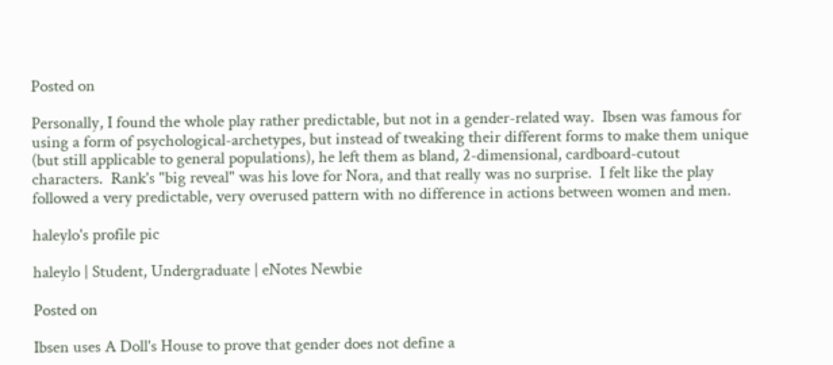Posted on

Personally, I found the whole play rather predictable, but not in a gender-related way.  Ibsen was famous for using a form of psychological-archetypes, but instead of tweaking their different forms to make them unique (but still applicable to general populations), he left them as bland, 2-dimensional, cardboard-cutout characters.  Rank's "big reveal" was his love for Nora, and that really was no surprise.  I felt like the play followed a very predictable, very overused pattern with no difference in actions between women and men.

haleylo's profile pic

haleylo | Student, Undergraduate | eNotes Newbie

Posted on

Ibsen uses A Doll's House to prove that gender does not define a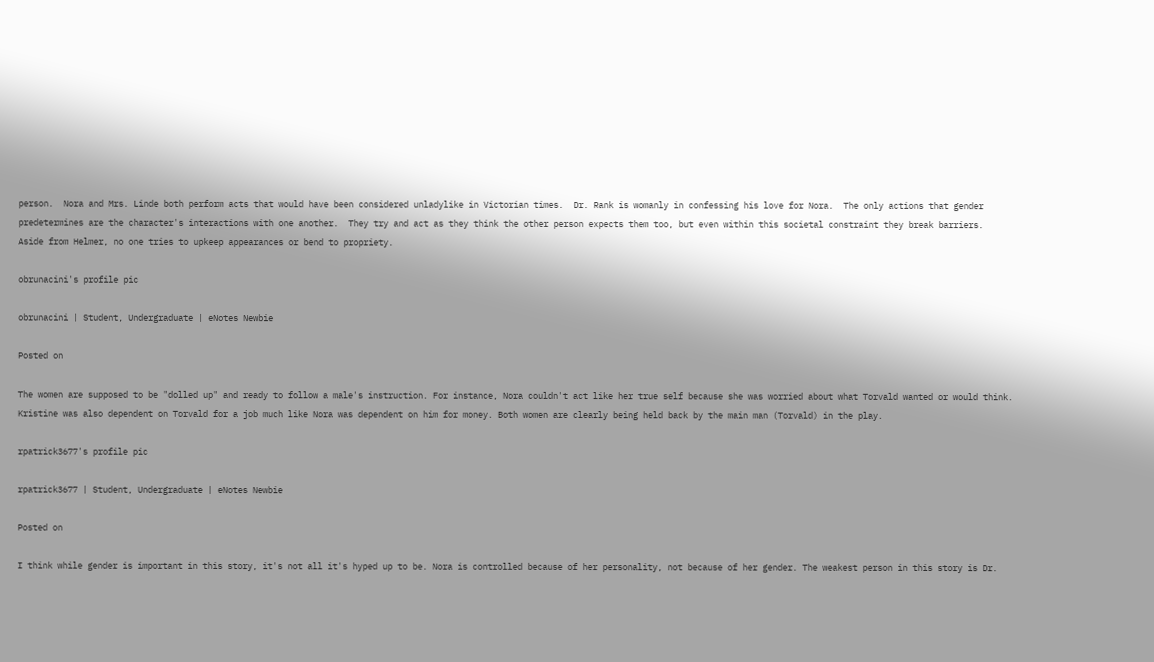person.  Nora and Mrs. Linde both perform acts that would have been considered unladylike in Victorian times.  Dr. Rank is womanly in confessing his love for Nora.  The only actions that gender predetermines are the character's interactions with one another.  They try and act as they think the other person expects them too, but even within this societal constraint they break barriers.  Aside from Helmer, no one tries to upkeep appearances or bend to propriety.

obrunacini's profile pic

obrunacini | Student, Undergraduate | eNotes Newbie

Posted on

The women are supposed to be "dolled up" and ready to follow a male's instruction. For instance, Nora couldn't act like her true self because she was worried about what Torvald wanted or would think. Kristine was also dependent on Torvald for a job much like Nora was dependent on him for money. Both women are clearly being held back by the main man (Torvald) in the play.

rpatrick3677's profile pic

rpatrick3677 | Student, Undergraduate | eNotes Newbie

Posted on

I think while gender is important in this story, it's not all it's hyped up to be. Nora is controlled because of her personality, not because of her gender. The weakest person in this story is Dr.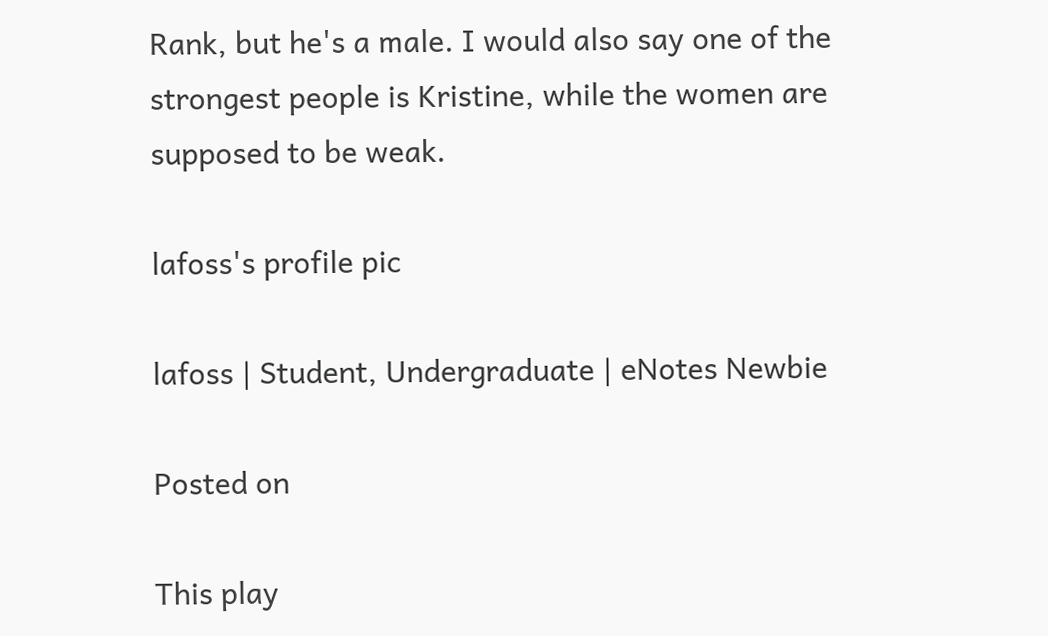Rank, but he's a male. I would also say one of the strongest people is Kristine, while the women are supposed to be weak.

lafoss's profile pic

lafoss | Student, Undergraduate | eNotes Newbie

Posted on

This play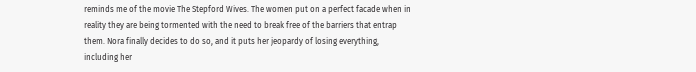reminds me of the movie The Stepford Wives. The women put on a perfect facade when in reality they are being tormented with the need to break free of the barriers that entrap them. Nora finally decides to do so, and it puts her jeopardy of losing everything, including her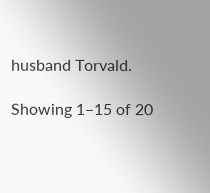husband Torvald.

Showing 1–15 of 20